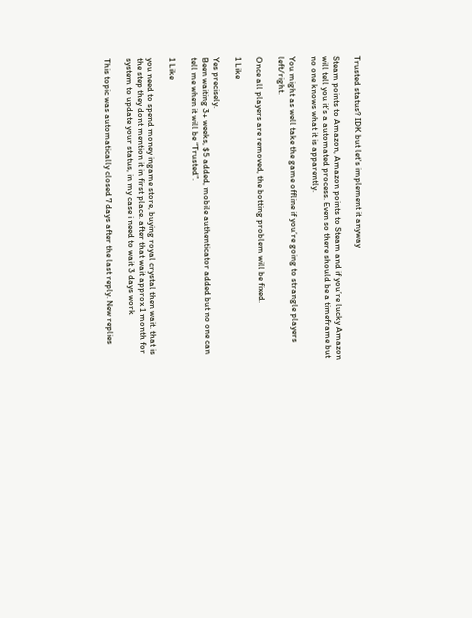Trusted status? IDK but let's implement it anyway

Steam points to Amazon, Amazon points to Steam and if you’re lucky Amazon will tell you it’s a automated process. Even so there should be a timeframe but no one knows what it is apparently.

You might as well take the game offline if you’re going to strangle players left/right.

Once all players are removed, the botting problem will be fixed.

1 Like

Yes precisely.
Been waiting 3+ weeks, $5 added, mobile authenticator added but no one can tell me when it will be “Trusted”.

1 Like

you need to spend money ingame store, buying royal crystal then wait. that is the step they dont mention it in first place. after that wait approx 1 month for system to update your status, in my case i need to wait 3 days work

This topic was automatically closed 7 days after the last reply. New replies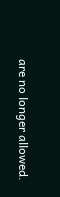are no longer allowed.